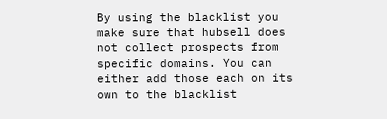By using the blacklist you make sure that hubsell does not collect prospects from specific domains. You can either add those each on its own to the blacklist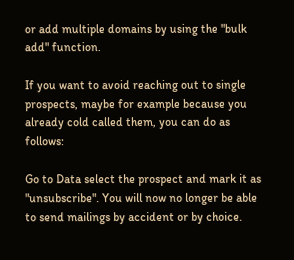or add multiple domains by using the "bulk add" function.

If you want to avoid reaching out to single prospects, maybe for example because you already cold called them, you can do as follows:

Go to Data select the prospect and mark it as "unsubscribe". You will now no longer be able to send mailings by accident or by choice.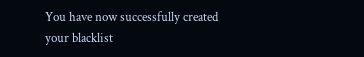You have now successfully created your blacklist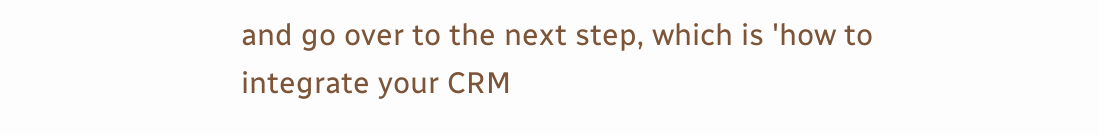and go over to the next step, which is 'how to integrate your CRM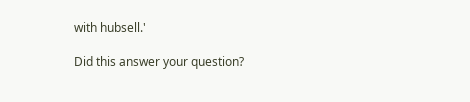with hubsell.'

Did this answer your question?